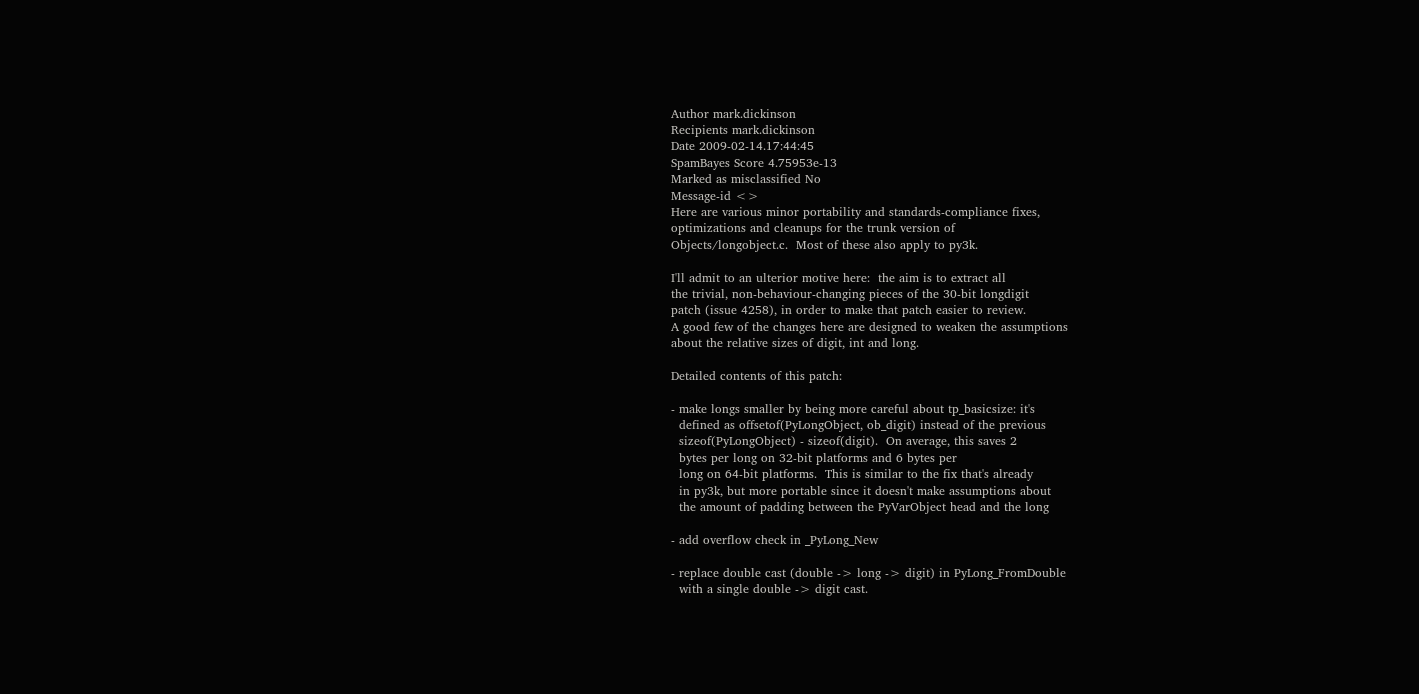Author mark.dickinson
Recipients mark.dickinson
Date 2009-02-14.17:44:45
SpamBayes Score 4.75953e-13
Marked as misclassified No
Message-id <>
Here are various minor portability and standards-compliance fixes,
optimizations and cleanups for the trunk version of
Objects/longobject.c.  Most of these also apply to py3k.

I'll admit to an ulterior motive here:  the aim is to extract all
the trivial, non-behaviour-changing pieces of the 30-bit longdigit
patch (issue 4258), in order to make that patch easier to review.
A good few of the changes here are designed to weaken the assumptions
about the relative sizes of digit, int and long.

Detailed contents of this patch:

- make longs smaller by being more careful about tp_basicsize: it's
  defined as offsetof(PyLongObject, ob_digit) instead of the previous
  sizeof(PyLongObject) - sizeof(digit).  On average, this saves 2
  bytes per long on 32-bit platforms and 6 bytes per
  long on 64-bit platforms.  This is similar to the fix that's already
  in py3k, but more portable since it doesn't make assumptions about
  the amount of padding between the PyVarObject head and the long

- add overflow check in _PyLong_New

- replace double cast (double -> long -> digit) in PyLong_FromDouble
  with a single double -> digit cast.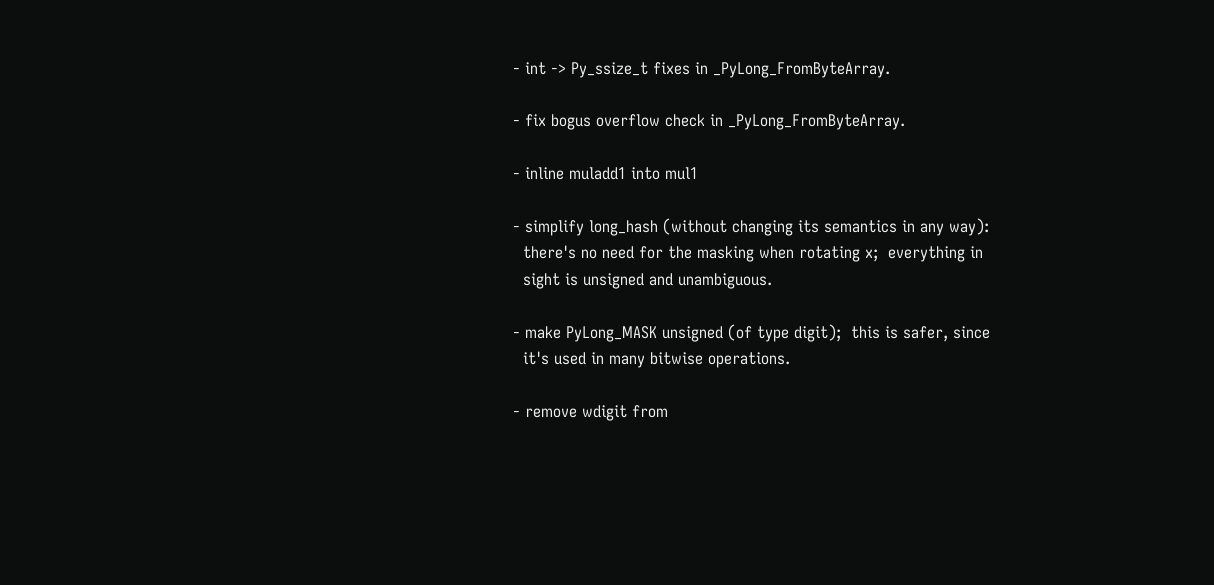- int -> Py_ssize_t fixes in _PyLong_FromByteArray.

- fix bogus overflow check in _PyLong_FromByteArray.

- inline muladd1 into mul1

- simplify long_hash (without changing its semantics in any way):
  there's no need for the masking when rotating x;  everything in
  sight is unsigned and unambiguous.

- make PyLong_MASK unsigned (of type digit);  this is safer, since
  it's used in many bitwise operations.

- remove wdigit from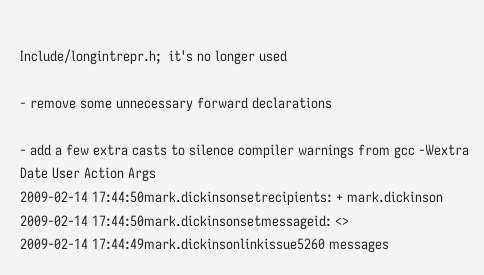Include/longintrepr.h;  it's no longer used

- remove some unnecessary forward declarations

- add a few extra casts to silence compiler warnings from gcc -Wextra
Date User Action Args
2009-02-14 17:44:50mark.dickinsonsetrecipients: + mark.dickinson
2009-02-14 17:44:50mark.dickinsonsetmessageid: <>
2009-02-14 17:44:49mark.dickinsonlinkissue5260 messages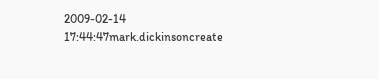2009-02-14 17:44:47mark.dickinsoncreate